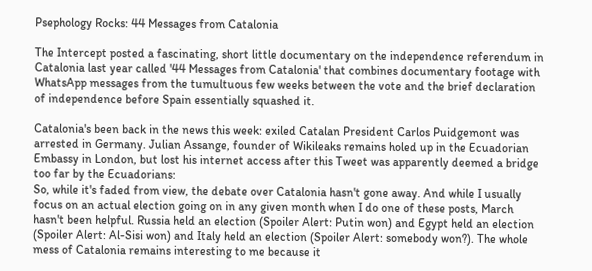Psephology Rocks: 44 Messages from Catalonia

The Intercept posted a fascinating, short little documentary on the independence referendum in Catalonia last year called '44 Messages from Catalonia' that combines documentary footage with WhatsApp messages from the tumultuous few weeks between the vote and the brief declaration of independence before Spain essentially squashed it.

Catalonia's been back in the news this week: exiled Catalan President Carlos Puidgemont was arrested in Germany. Julian Assange, founder of Wikileaks remains holed up in the Ecuadorian Embassy in London, but lost his internet access after this Tweet was apparently deemed a bridge too far by the Ecuadorians:
So, while it's faded from view, the debate over Catalonia hasn't gone away. And while I usually focus on an actual election going on in any given month when I do one of these posts, March hasn't been helpful. Russia held an election (Spoiler Alert: Putin won) and Egypt held an election (Spoiler Alert: Al-Sisi won) and Italy held an election (Spoiler Alert: somebody won?). The whole mess of Catalonia remains interesting to me because it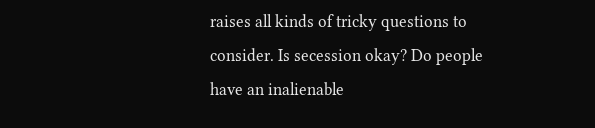raises all kinds of tricky questions to consider. Is secession okay? Do people have an inalienable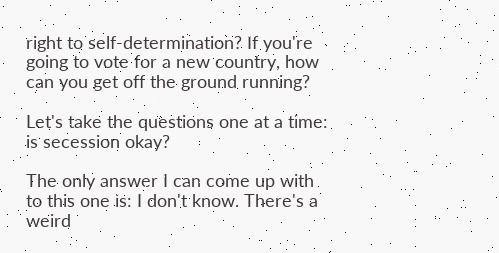right to self-determination? If you're going to vote for a new country, how can you get off the ground running?

Let's take the questions one at a time: is secession okay?

The only answer I can come up with to this one is: I don't know. There's a weird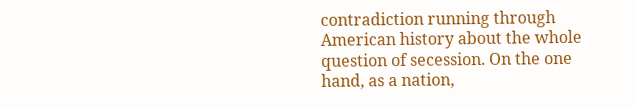contradiction running through American history about the whole question of secession. On the one hand, as a nation,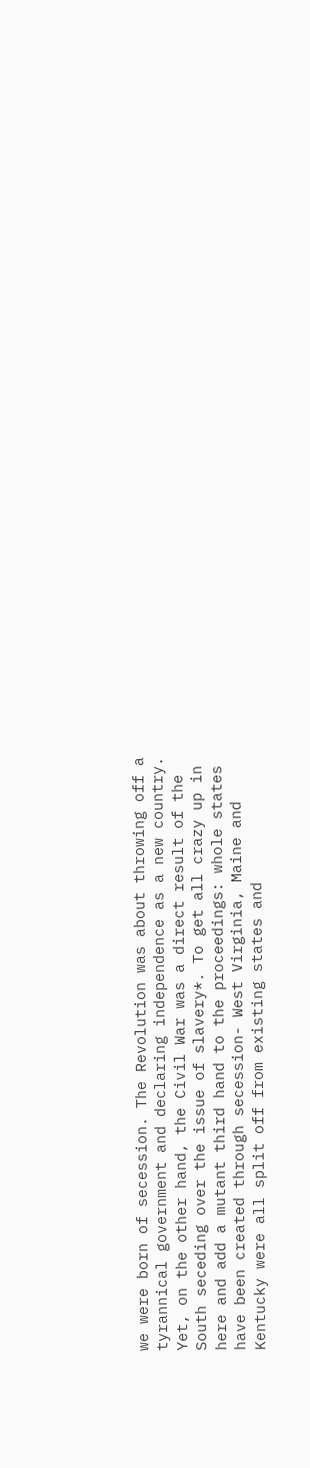we were born of secession. The Revolution was about throwing off a tyrannical government and declaring independence as a new country. Yet, on the other hand, the Civil War was a direct result of the South seceding over the issue of slavery*. To get all crazy up in here and add a mutant third hand to the proceedings: whole states have been created through secession- West Virginia, Maine and Kentucky were all split off from existing states and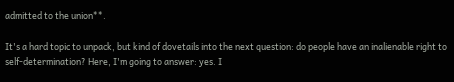admitted to the union**.

It's a hard topic to unpack, but kind of dovetails into the next question: do people have an inalienable right to self-determination? Here, I'm going to answer: yes. I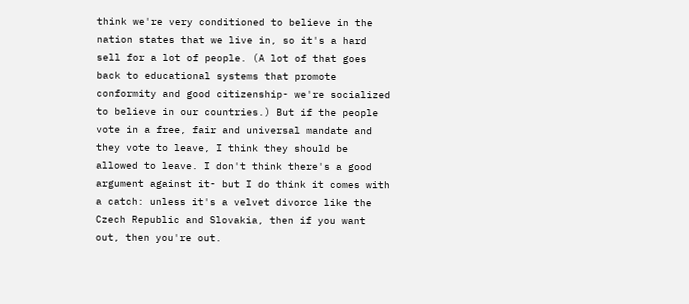think we're very conditioned to believe in the nation states that we live in, so it's a hard sell for a lot of people. (A lot of that goes back to educational systems that promote conformity and good citizenship- we're socialized to believe in our countries.) But if the people vote in a free, fair and universal mandate and they vote to leave, I think they should be allowed to leave. I don't think there's a good argument against it- but I do think it comes with a catch: unless it's a velvet divorce like the Czech Republic and Slovakia, then if you want out, then you're out.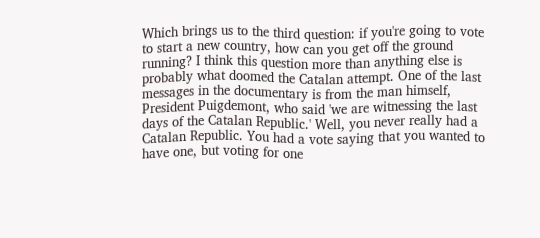Which brings us to the third question: if you're going to vote to start a new country, how can you get off the ground running? I think this question more than anything else is probably what doomed the Catalan attempt. One of the last messages in the documentary is from the man himself, President Puigdemont, who said 'we are witnessing the last days of the Catalan Republic.' Well, you never really had a Catalan Republic. You had a vote saying that you wanted to have one, but voting for one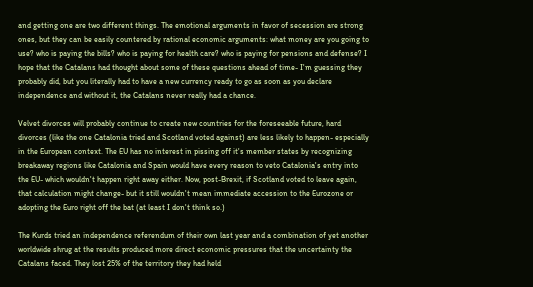and getting one are two different things. The emotional arguments in favor of secession are strong ones, but they can be easily countered by rational economic arguments: what money are you going to use? who is paying the bills? who is paying for health care? who is paying for pensions and defense? I hope that the Catalans had thought about some of these questions ahead of time- I'm guessing they probably did, but you literally had to have a new currency ready to go as soon as you declare independence and without it, the Catalans never really had a chance.

Velvet divorces will probably continue to create new countries for the foreseeable future, hard divorces (like the one Catalonia tried and Scotland voted against) are less likely to happen- especially in the European context. The EU has no interest in pissing off it's member states by recognizing breakaway regions like Catalonia and Spain would have every reason to veto Catalonia's entry into the EU- which wouldn't happen right away either. Now, post-Brexit, if Scotland voted to leave again, that calculation might change- but it still wouldn't mean immediate accession to the Eurozone or adopting the Euro right off the bat (at least I don't think so.)

The Kurds tried an independence referendum of their own last year and a combination of yet another worldwide shrug at the results produced more direct economic pressures that the uncertainty the Catalans faced. They lost 25% of the territory they had held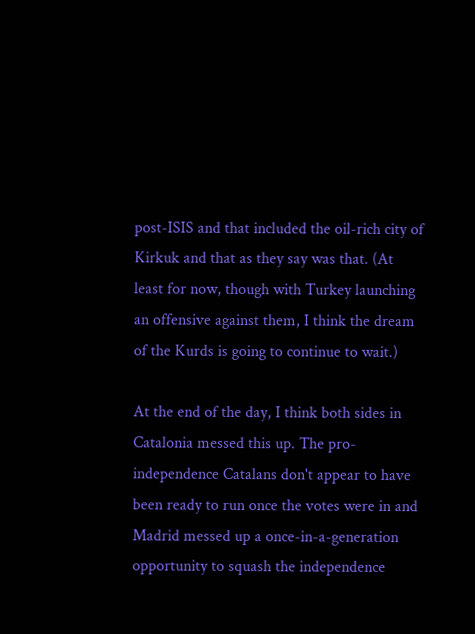post-ISIS and that included the oil-rich city of Kirkuk and that as they say was that. (At least for now, though with Turkey launching an offensive against them, I think the dream of the Kurds is going to continue to wait.)

At the end of the day, I think both sides in Catalonia messed this up. The pro-independence Catalans don't appear to have been ready to run once the votes were in and Madrid messed up a once-in-a-generation opportunity to squash the independence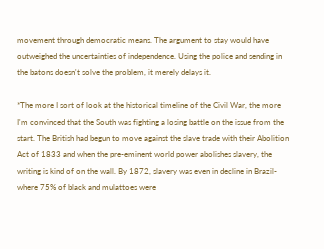movement through democratic means. The argument to stay would have outweighed the uncertainties of independence. Using the police and sending in the batons doesn't solve the problem, it merely delays it.

*The more I sort of look at the historical timeline of the Civil War, the more I'm convinced that the South was fighting a losing battle on the issue from the start. The British had begun to move against the slave trade with their Abolition Act of 1833 and when the pre-eminent world power abolishes slavery, the writing is kind of on the wall. By 1872, slavery was even in decline in Brazil- where 75% of black and mulattoes were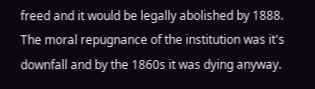freed and it would be legally abolished by 1888.  The moral repugnance of the institution was it's downfall and by the 1860s it was dying anyway.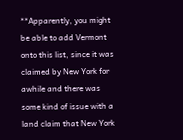**Apparently, you might be able to add Vermont onto this list, since it was claimed by New York for awhile and there was some kind of issue with a land claim that New York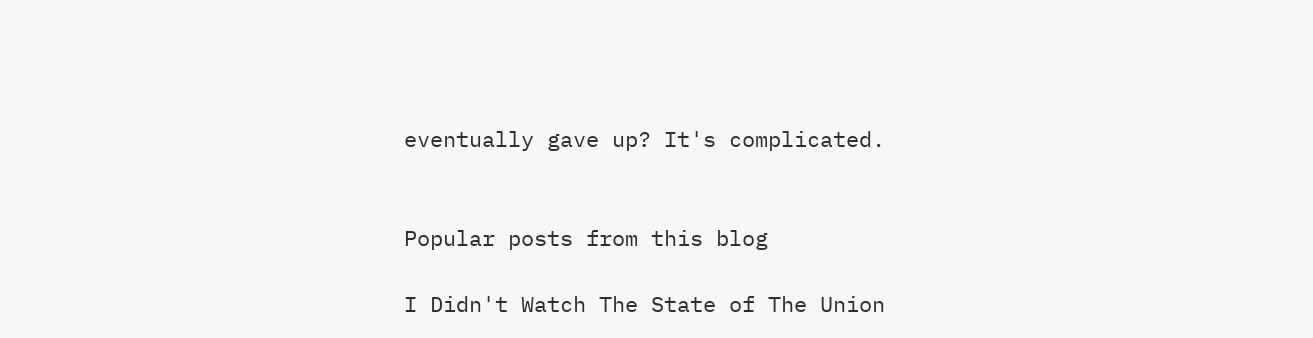eventually gave up? It's complicated.


Popular posts from this blog

I Didn't Watch The State of The Union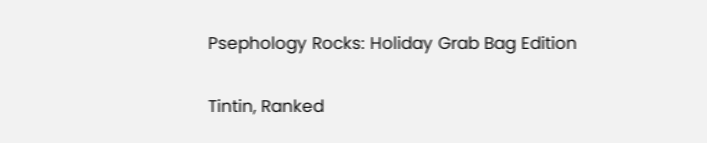Psephology Rocks: Holiday Grab Bag Edition

Tintin, Ranked